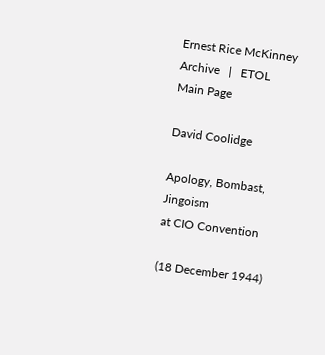Ernest Rice McKinney Archive   |   ETOL Main Page

David Coolidge

Apology, Bombast, Jingoism
at CIO Convention

(18 December 1944)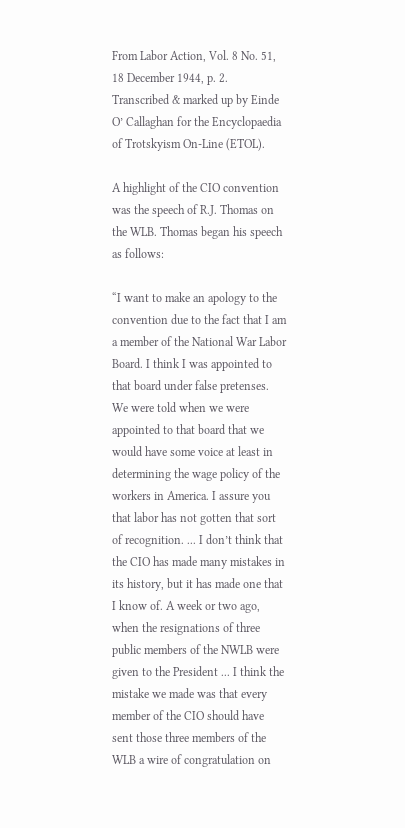From Labor Action, Vol. 8 No. 51, 18 December 1944, p. 2.
Transcribed & marked up by Einde O’ Callaghan for the Encyclopaedia of Trotskyism On-Line (ETOL).

A highlight of the CIO convention was the speech of R.J. Thomas on the WLB. Thomas began his speech as follows:

“I want to make an apology to the convention due to the fact that I am a member of the National War Labor Board. I think I was appointed to that board under false pretenses. We were told when we were appointed to that board that we would have some voice at least in determining the wage policy of the workers in America. I assure you that labor has not gotten that sort of recognition. ... I don’t think that the CIO has made many mistakes in its history, but it has made one that I know of. A week or two ago, when the resignations of three public members of the NWLB were given to the President ... I think the mistake we made was that every member of the CIO should have sent those three members of the WLB a wire of congratulation on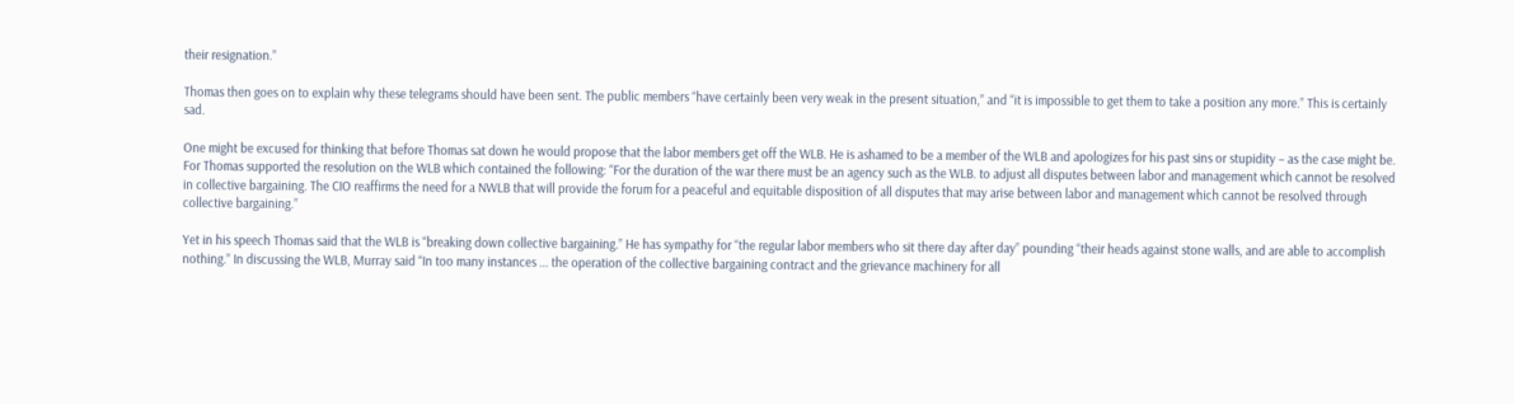their resignation.”

Thomas then goes on to explain why these telegrams should have been sent. The public members “have certainly been very weak in the present situation,” and “it is impossible to get them to take a position any more.” This is certainly sad.

One might be excused for thinking that before Thomas sat down he would propose that the labor members get off the WLB. He is ashamed to be a member of the WLB and apologizes for his past sins or stupidity – as the case might be. For Thomas supported the resolution on the WLB which contained the following: “For the duration of the war there must be an agency such as the WLB. to adjust all disputes between labor and management which cannot be resolved in collective bargaining. The CIO reaffirms the need for a NWLB that will provide the forum for a peaceful and equitable disposition of all disputes that may arise between labor and management which cannot be resolved through collective bargaining.”

Yet in his speech Thomas said that the WLB is “breaking down collective bargaining.” He has sympathy for “the regular labor members who sit there day after day” pounding “their heads against stone walls, and are able to accomplish nothing.” In discussing the WLB, Murray said “In too many instances ... the operation of the collective bargaining contract and the grievance machinery for all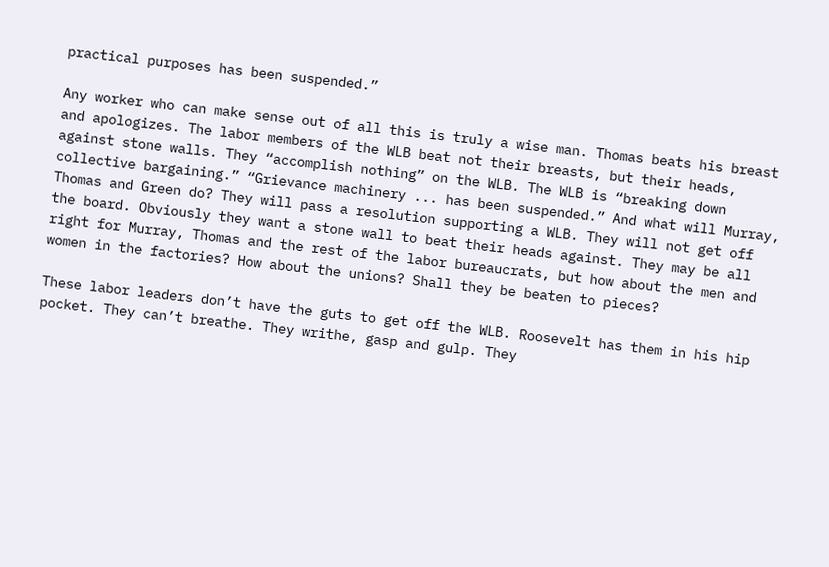practical purposes has been suspended.”

Any worker who can make sense out of all this is truly a wise man. Thomas beats his breast and apologizes. The labor members of the WLB beat not their breasts, but their heads, against stone walls. They “accomplish nothing” on the WLB. The WLB is “breaking down collective bargaining.” “Grievance machinery ... has been suspended.” And what will Murray, Thomas and Green do? They will pass a resolution supporting a WLB. They will not get off the board. Obviously they want a stone wall to beat their heads against. They may be all right for Murray, Thomas and the rest of the labor bureaucrats, but how about the men and women in the factories? How about the unions? Shall they be beaten to pieces?

These labor leaders don’t have the guts to get off the WLB. Roosevelt has them in his hip pocket. They can’t breathe. They writhe, gasp and gulp. They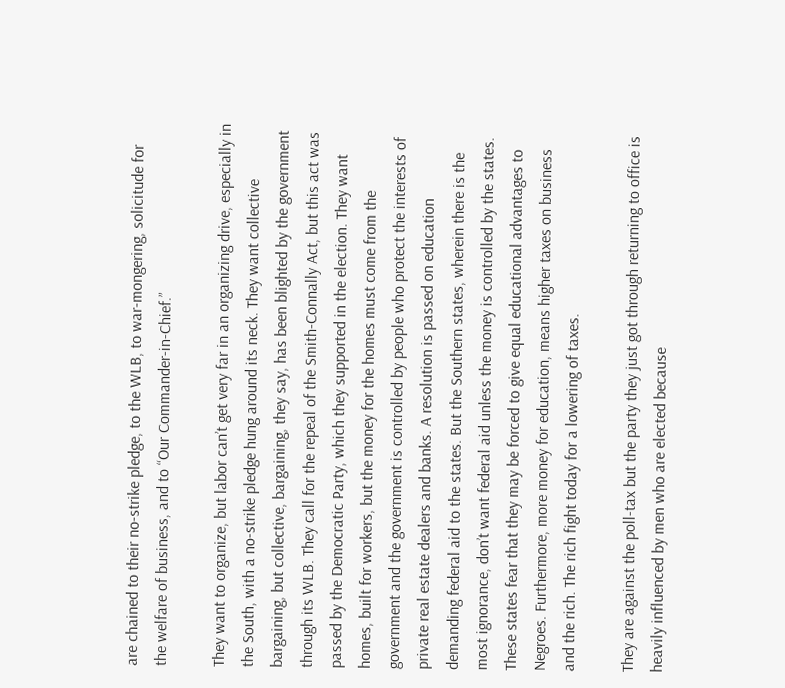are chained to their no-strike pledge, to the WLB, to war-mongering, solicitude for the welfare of business, and to “Our Commander-in-Chief.”

They want to organize, but labor can’t get very far in an organizing drive, especially in the South, with a no-strike pledge hung around its neck. They want collective bargaining, but collective, bargaining, they say, has been blighted by the government through its WLB. They call for the repeal of the Smith-Connally Act, but this act was passed by the Democratic Party, which they supported in the election. They want homes, built for workers, but the money for the homes must come from the government and the government is controlled by people who protect the interests of private real estate dealers and banks. A resolution is passed on education demanding federal aid to the states. But the Southern states, wherein there is the most ignorance, don’t want federal aid unless the money is controlled by the states. These states fear that they may be forced to give equal educational advantages to Negroes. Furthermore, more money for education, means higher taxes on business and the rich. The rich fight today for a lowering of taxes.

They are against the poll-tax but the party they just got through returning to office is heavily influenced by men who are elected because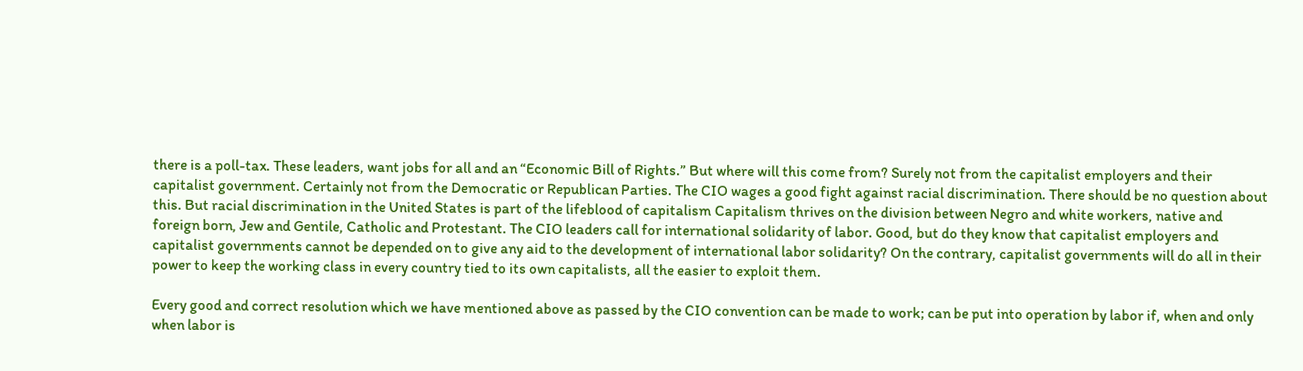there is a poll-tax. These leaders, want jobs for all and an “Economic Bill of Rights.” But where will this come from? Surely not from the capitalist employers and their capitalist government. Certainly not from the Democratic or Republican Parties. The CIO wages a good fight against racial discrimination. There should be no question about this. But racial discrimination in the United States is part of the lifeblood of capitalism Capitalism thrives on the division between Negro and white workers, native and foreign born, Jew and Gentile, Catholic and Protestant. The CIO leaders call for international solidarity of labor. Good, but do they know that capitalist employers and capitalist governments cannot be depended on to give any aid to the development of international labor solidarity? On the contrary, capitalist governments will do all in their power to keep the working class in every country tied to its own capitalists, all the easier to exploit them.

Every good and correct resolution which we have mentioned above as passed by the CIO convention can be made to work; can be put into operation by labor if, when and only when labor is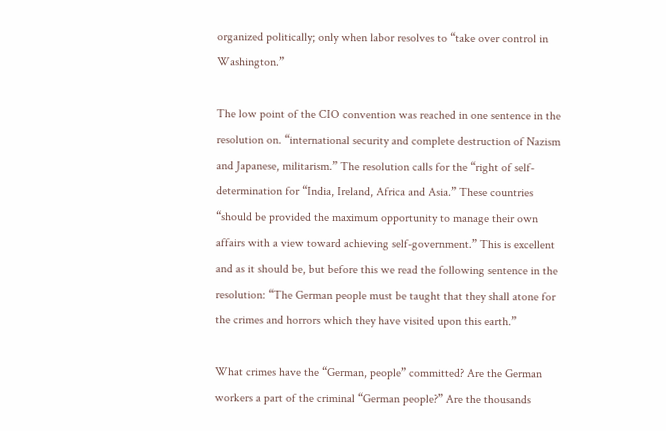organized politically; only when labor resolves to “take over control in Washington.”

The low point of the CIO convention was reached in one sentence in the resolution on. “international security and complete destruction of Nazism and Japanese, militarism.” The resolution calls for the “right of self-determination for “India, Ireland, Africa and Asia.” These countries “should be provided the maximum opportunity to manage their own affairs with a view toward achieving self-government.” This is excellent and as it should be, but before this we read the following sentence in the resolution: “The German people must be taught that they shall atone for the crimes and horrors which they have visited upon this earth.”

What crimes have the “German, people” committed? Are the German workers a part of the criminal “German people?” Are the thousands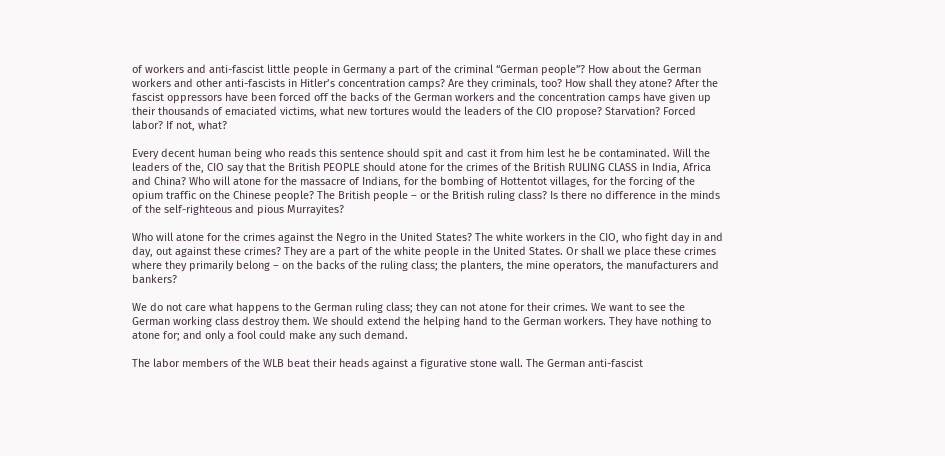of workers and anti-fascist little people in Germany a part of the criminal “German people”? How about the German workers and other anti-fascists in Hitler’s concentration camps? Are they criminals, too? How shall they atone? After the fascist oppressors have been forced off the backs of the German workers and the concentration camps have given up their thousands of emaciated victims, what new tortures would the leaders of the CIO propose? Starvation? Forced labor? If not, what?

Every decent human being who reads this sentence should spit and cast it from him lest he be contaminated. Will the leaders of the, CIO say that the British PEOPLE should atone for the crimes of the British RULING CLASS in India, Africa and China? Who will atone for the massacre of Indians, for the bombing of Hottentot villages, for the forcing of the opium traffic on the Chinese people? The British people – or the British ruling class? Is there no difference in the minds of the self-righteous and pious Murrayites?

Who will atone for the crimes against the Negro in the United States? The white workers in the CIO, who fight day in and day, out against these crimes? They are a part of the white people in the United States. Or shall we place these crimes where they primarily belong – on the backs of the ruling class; the planters, the mine operators, the manufacturers and bankers?

We do not care what happens to the German ruling class; they can not atone for their crimes. We want to see the German working class destroy them. We should extend the helping hand to the German workers. They have nothing to atone for; and only a fool could make any such demand.

The labor members of the WLB beat their heads against a figurative stone wall. The German anti-fascist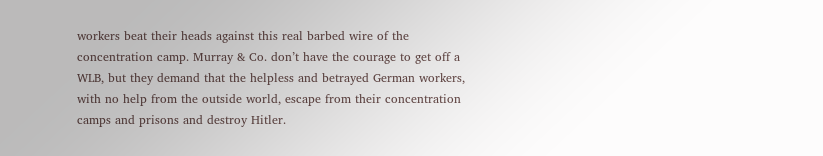workers beat their heads against this real barbed wire of the concentration camp. Murray & Co. don’t have the courage to get off a WLB, but they demand that the helpless and betrayed German workers, with no help from the outside world, escape from their concentration camps and prisons and destroy Hitler.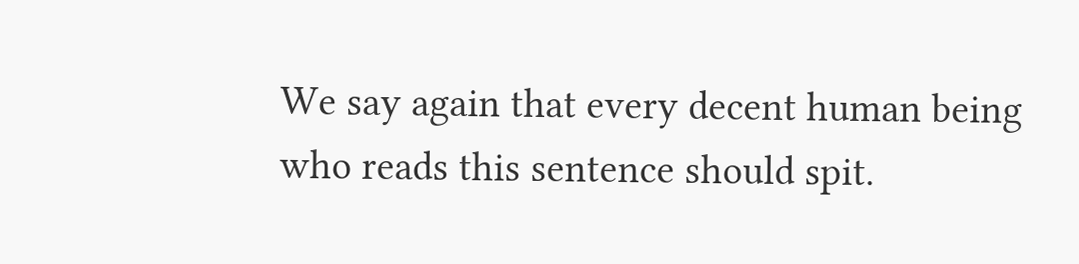We say again that every decent human being who reads this sentence should spit.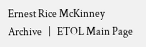Ernest Rice McKinney Archive   |   ETOL Main Page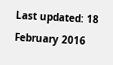Last updated: 18 February 2016